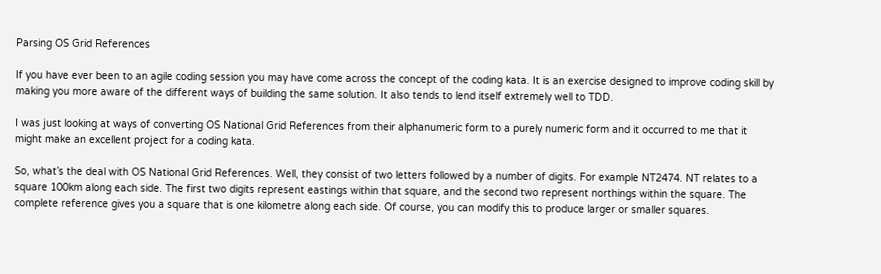Parsing OS Grid References

If you have ever been to an agile coding session you may have come across the concept of the coding kata. It is an exercise designed to improve coding skill by making you more aware of the different ways of building the same solution. It also tends to lend itself extremely well to TDD.

I was just looking at ways of converting OS National Grid References from their alphanumeric form to a purely numeric form and it occurred to me that it might make an excellent project for a coding kata.

So, what’s the deal with OS National Grid References. Well, they consist of two letters followed by a number of digits. For example NT2474. NT relates to a square 100km along each side. The first two digits represent eastings within that square, and the second two represent northings within the square. The complete reference gives you a square that is one kilometre along each side. Of course, you can modify this to produce larger or smaller squares.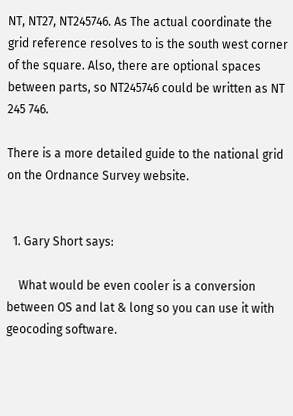NT, NT27, NT245746. As The actual coordinate the grid reference resolves to is the south west corner of the square. Also, there are optional spaces between parts, so NT245746 could be written as NT 245 746.

There is a more detailed guide to the national grid on the Ordnance Survey website.


  1. Gary Short says:

    What would be even cooler is a conversion between OS and lat & long so you can use it with geocoding software.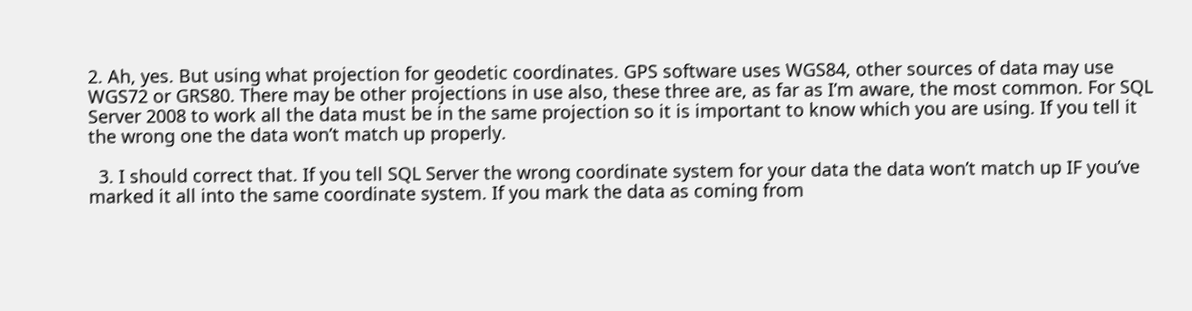2. Ah, yes. But using what projection for geodetic coordinates. GPS software uses WGS84, other sources of data may use WGS72 or GRS80. There may be other projections in use also, these three are, as far as I’m aware, the most common. For SQL Server 2008 to work all the data must be in the same projection so it is important to know which you are using. If you tell it the wrong one the data won’t match up properly.

  3. I should correct that. If you tell SQL Server the wrong coordinate system for your data the data won’t match up IF you’ve marked it all into the same coordinate system. If you mark the data as coming from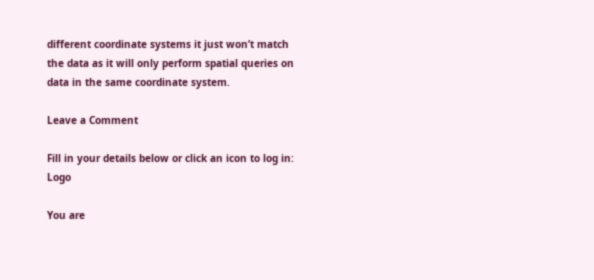different coordinate systems it just won’t match the data as it will only perform spatial queries on data in the same coordinate system.

Leave a Comment

Fill in your details below or click an icon to log in: Logo

You are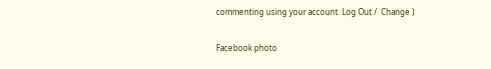commenting using your account. Log Out /  Change )

Facebook photo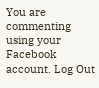You are commenting using your Facebook account. Log Out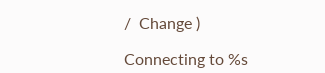/  Change )

Connecting to %s